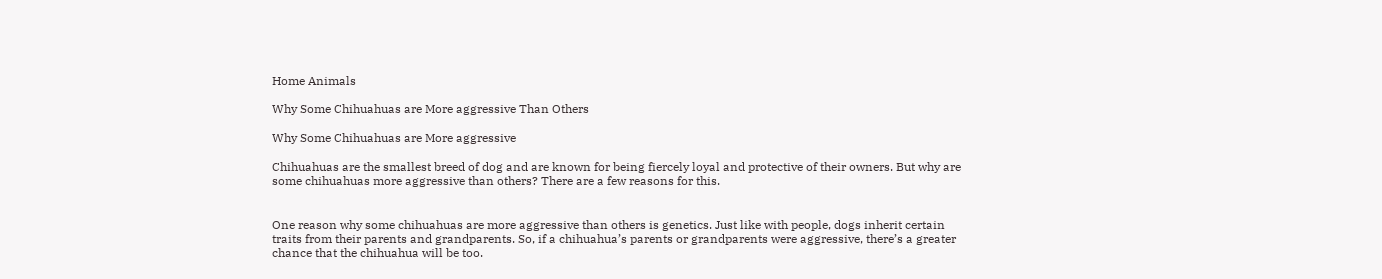Home Animals

Why Some Chihuahuas are More aggressive Than Others

Why Some Chihuahuas are More aggressive

Chihuahuas are the smallest breed of dog and are known for being fiercely loyal and protective of their owners. But why are some chihuahuas more aggressive than others? There are a few reasons for this.


One reason why some chihuahuas are more aggressive than others is genetics. Just like with people, dogs inherit certain traits from their parents and grandparents. So, if a chihuahua’s parents or grandparents were aggressive, there’s a greater chance that the chihuahua will be too.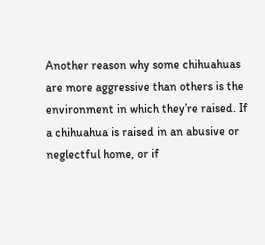Another reason why some chihuahuas are more aggressive than others is the environment in which they’re raised. If a chihuahua is raised in an abusive or neglectful home, or if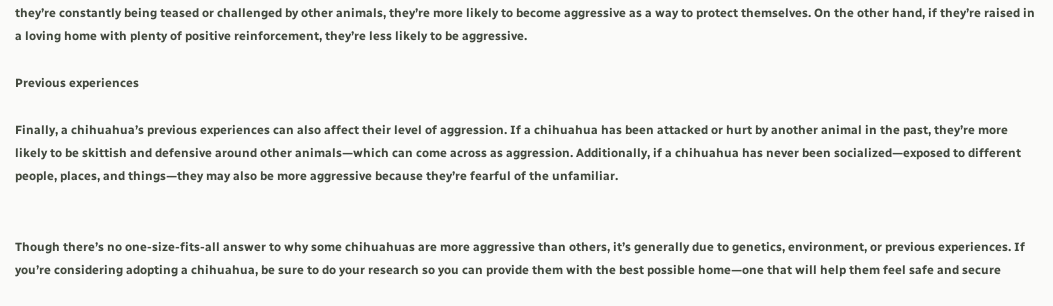they’re constantly being teased or challenged by other animals, they’re more likely to become aggressive as a way to protect themselves. On the other hand, if they’re raised in a loving home with plenty of positive reinforcement, they’re less likely to be aggressive.

Previous experiences

Finally, a chihuahua’s previous experiences can also affect their level of aggression. If a chihuahua has been attacked or hurt by another animal in the past, they’re more likely to be skittish and defensive around other animals—which can come across as aggression. Additionally, if a chihuahua has never been socialized—exposed to different people, places, and things—they may also be more aggressive because they’re fearful of the unfamiliar.


Though there’s no one-size-fits-all answer to why some chihuahuas are more aggressive than others, it’s generally due to genetics, environment, or previous experiences. If you’re considering adopting a chihuahua, be sure to do your research so you can provide them with the best possible home—one that will help them feel safe and secure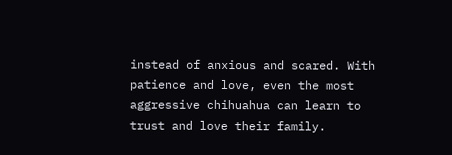instead of anxious and scared. With patience and love, even the most aggressive chihuahua can learn to trust and love their family.